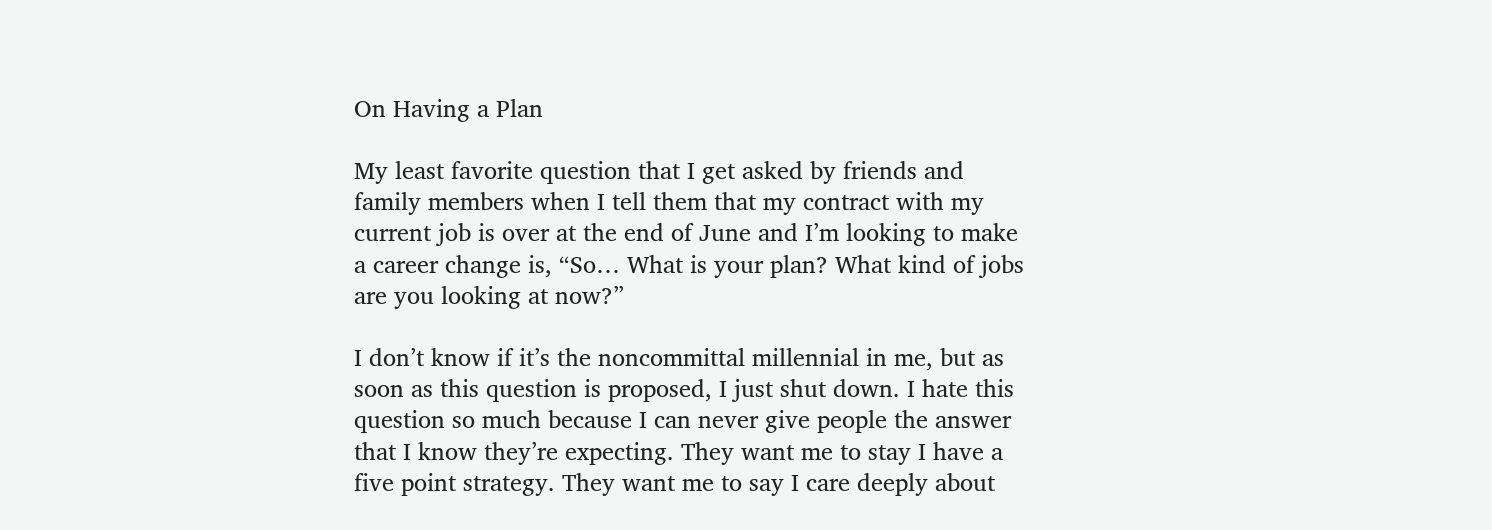On Having a Plan

My least favorite question that I get asked by friends and family members when I tell them that my contract with my current job is over at the end of June and I’m looking to make a career change is, “So… What is your plan? What kind of jobs are you looking at now?”

I don’t know if it’s the noncommittal millennial in me, but as soon as this question is proposed, I just shut down. I hate this question so much because I can never give people the answer that I know they’re expecting. They want me to stay I have a five point strategy. They want me to say I care deeply about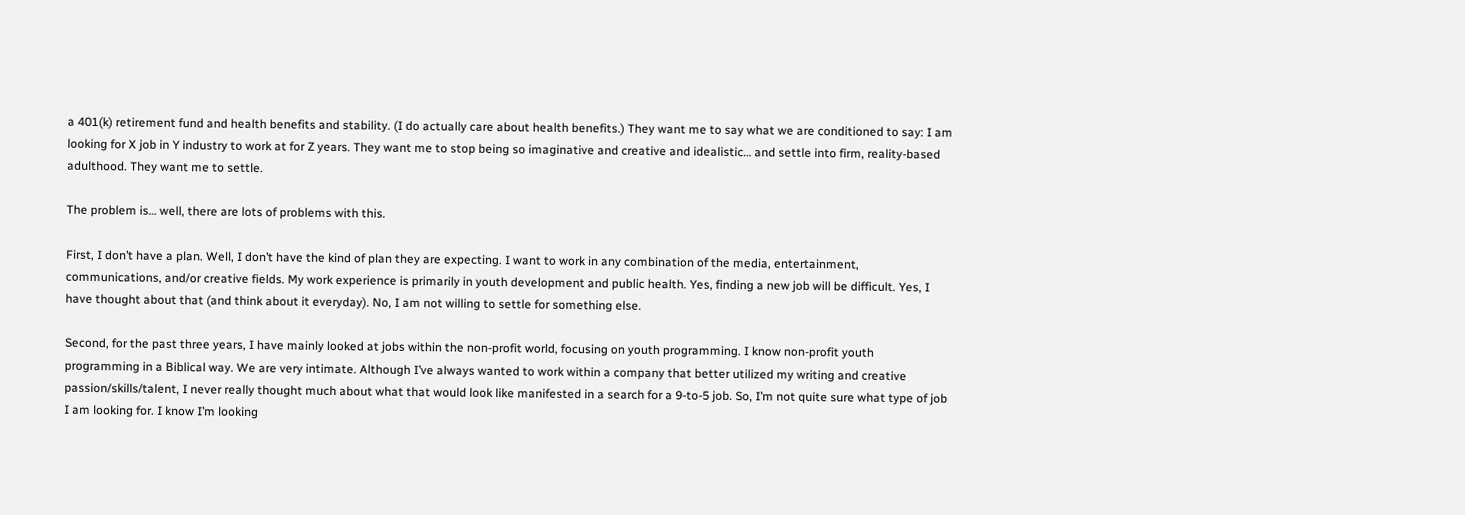a 401(k) retirement fund and health benefits and stability. (I do actually care about health benefits.) They want me to say what we are conditioned to say: I am looking for X job in Y industry to work at for Z years. They want me to stop being so imaginative and creative and idealistic… and settle into firm, reality-based adulthood. They want me to settle.

The problem is… well, there are lots of problems with this.

First, I don’t have a plan. Well, I don’t have the kind of plan they are expecting. I want to work in any combination of the media, entertainment, communications, and/or creative fields. My work experience is primarily in youth development and public health. Yes, finding a new job will be difficult. Yes, I have thought about that (and think about it everyday). No, I am not willing to settle for something else.

Second, for the past three years, I have mainly looked at jobs within the non-profit world, focusing on youth programming. I know non-profit youth programming in a Biblical way. We are very intimate. Although I’ve always wanted to work within a company that better utilized my writing and creative passion/skills/talent, I never really thought much about what that would look like manifested in a search for a 9-to-5 job. So, I’m not quite sure what type of job I am looking for. I know I’m looking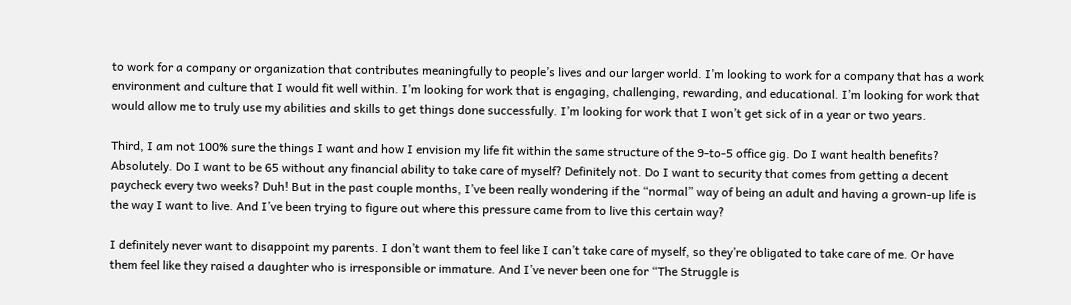to work for a company or organization that contributes meaningfully to people’s lives and our larger world. I’m looking to work for a company that has a work environment and culture that I would fit well within. I’m looking for work that is engaging, challenging, rewarding, and educational. I’m looking for work that would allow me to truly use my abilities and skills to get things done successfully. I’m looking for work that I won’t get sick of in a year or two years.

Third, I am not 100% sure the things I want and how I envision my life fit within the same structure of the 9-to-5 office gig. Do I want health benefits? Absolutely. Do I want to be 65 without any financial ability to take care of myself? Definitely not. Do I want to security that comes from getting a decent paycheck every two weeks? Duh! But in the past couple months, I’ve been really wondering if the “normal” way of being an adult and having a grown-up life is the way I want to live. And I’ve been trying to figure out where this pressure came from to live this certain way?

I definitely never want to disappoint my parents. I don’t want them to feel like I can’t take care of myself, so they’re obligated to take care of me. Or have them feel like they raised a daughter who is irresponsible or immature. And I’ve never been one for “The Struggle is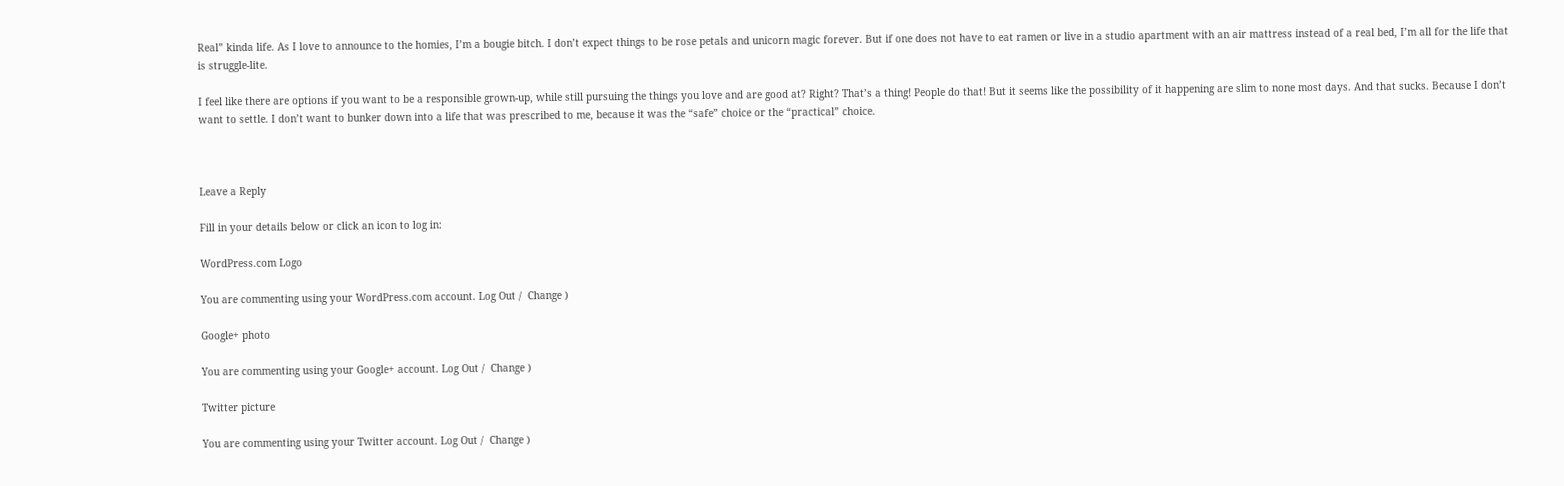Real” kinda life. As I love to announce to the homies, I’m a bougie bitch. I don’t expect things to be rose petals and unicorn magic forever. But if one does not have to eat ramen or live in a studio apartment with an air mattress instead of a real bed, I’m all for the life that is struggle-lite.

I feel like there are options if you want to be a responsible grown-up, while still pursuing the things you love and are good at? Right? That’s a thing! People do that! But it seems like the possibility of it happening are slim to none most days. And that sucks. Because I don’t want to settle. I don’t want to bunker down into a life that was prescribed to me, because it was the “safe” choice or the “practical” choice.



Leave a Reply

Fill in your details below or click an icon to log in:

WordPress.com Logo

You are commenting using your WordPress.com account. Log Out /  Change )

Google+ photo

You are commenting using your Google+ account. Log Out /  Change )

Twitter picture

You are commenting using your Twitter account. Log Out /  Change )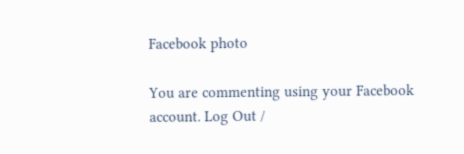Facebook photo

You are commenting using your Facebook account. Log Out /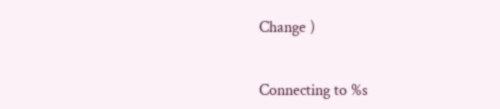Change )


Connecting to %s